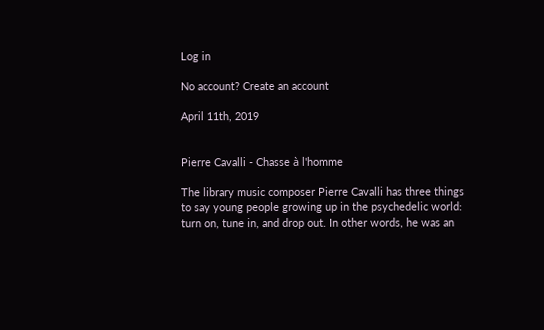Log in

No account? Create an account

April 11th, 2019


Pierre Cavalli - Chasse à l'homme

The library music composer Pierre Cavalli has three things to say young people growing up in the psychedelic world: turn on, tune in, and drop out. In other words, he was an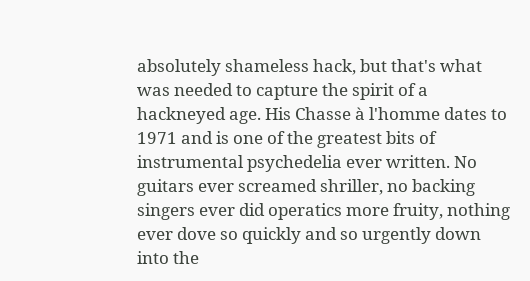absolutely shameless hack, but that's what was needed to capture the spirit of a hackneyed age. His Chasse à l'homme dates to 1971 and is one of the greatest bits of instrumental psychedelia ever written. No guitars ever screamed shriller, no backing singers ever did operatics more fruity, nothing ever dove so quickly and so urgently down into the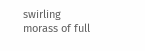swirling morass of full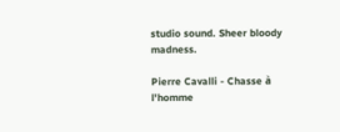studio sound. Sheer bloody madness.

Pierre Cavalli - Chasse à l'homme